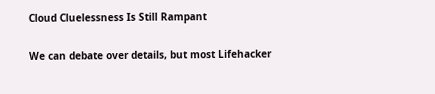Cloud Cluelessness Is Still Rampant

We can debate over details, but most Lifehacker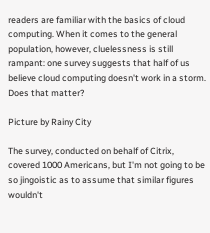readers are familiar with the basics of cloud computing. When it comes to the general population, however, cluelessness is still rampant: one survey suggests that half of us believe cloud computing doesn't work in a storm. Does that matter?

Picture by Rainy City

The survey, conducted on behalf of Citrix, covered 1000 Americans, but I'm not going to be so jingoistic as to assume that similar figures wouldn't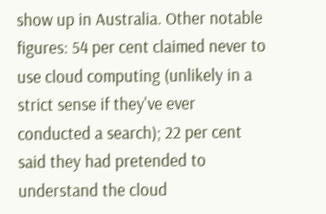show up in Australia. Other notable figures: 54 per cent claimed never to use cloud computing (unlikely in a strict sense if they've ever conducted a search); 22 per cent said they had pretended to understand the cloud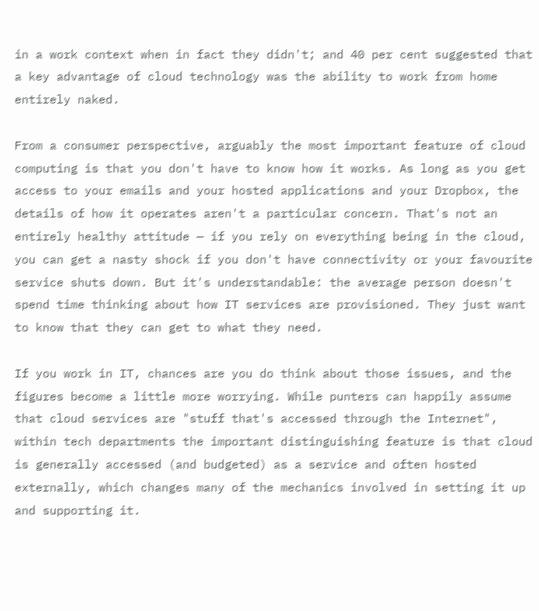in a work context when in fact they didn't; and 40 per cent suggested that a key advantage of cloud technology was the ability to work from home entirely naked.

From a consumer perspective, arguably the most important feature of cloud computing is that you don't have to know how it works. As long as you get access to your emails and your hosted applications and your Dropbox, the details of how it operates aren't a particular concern. That's not an entirely healthy attitude — if you rely on everything being in the cloud, you can get a nasty shock if you don't have connectivity or your favourite service shuts down. But it's understandable: the average person doesn't spend time thinking about how IT services are provisioned. They just want to know that they can get to what they need.

If you work in IT, chances are you do think about those issues, and the figures become a little more worrying. While punters can happily assume that cloud services are "stuff that's accessed through the Internet", within tech departments the important distinguishing feature is that cloud is generally accessed (and budgeted) as a service and often hosted externally, which changes many of the mechanics involved in setting it up and supporting it.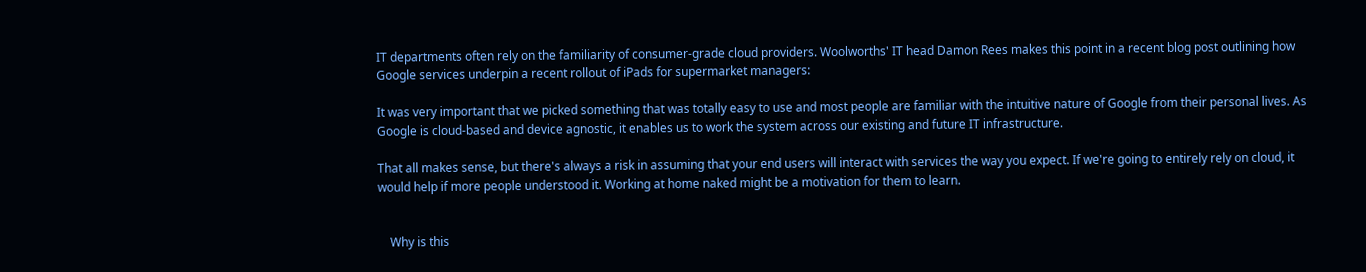IT departments often rely on the familiarity of consumer-grade cloud providers. Woolworths' IT head Damon Rees makes this point in a recent blog post outlining how Google services underpin a recent rollout of iPads for supermarket managers:

It was very important that we picked something that was totally easy to use and most people are familiar with the intuitive nature of Google from their personal lives. As Google is cloud-based and device agnostic, it enables us to work the system across our existing and future IT infrastructure.

That all makes sense, but there's always a risk in assuming that your end users will interact with services the way you expect. If we're going to entirely rely on cloud, it would help if more people understood it. Working at home naked might be a motivation for them to learn.


    Why is this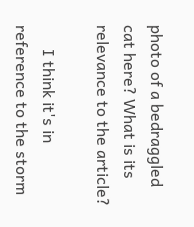photo of a bedraggled cat here? What is its relevance to the article?

      I think it's in reference to the storm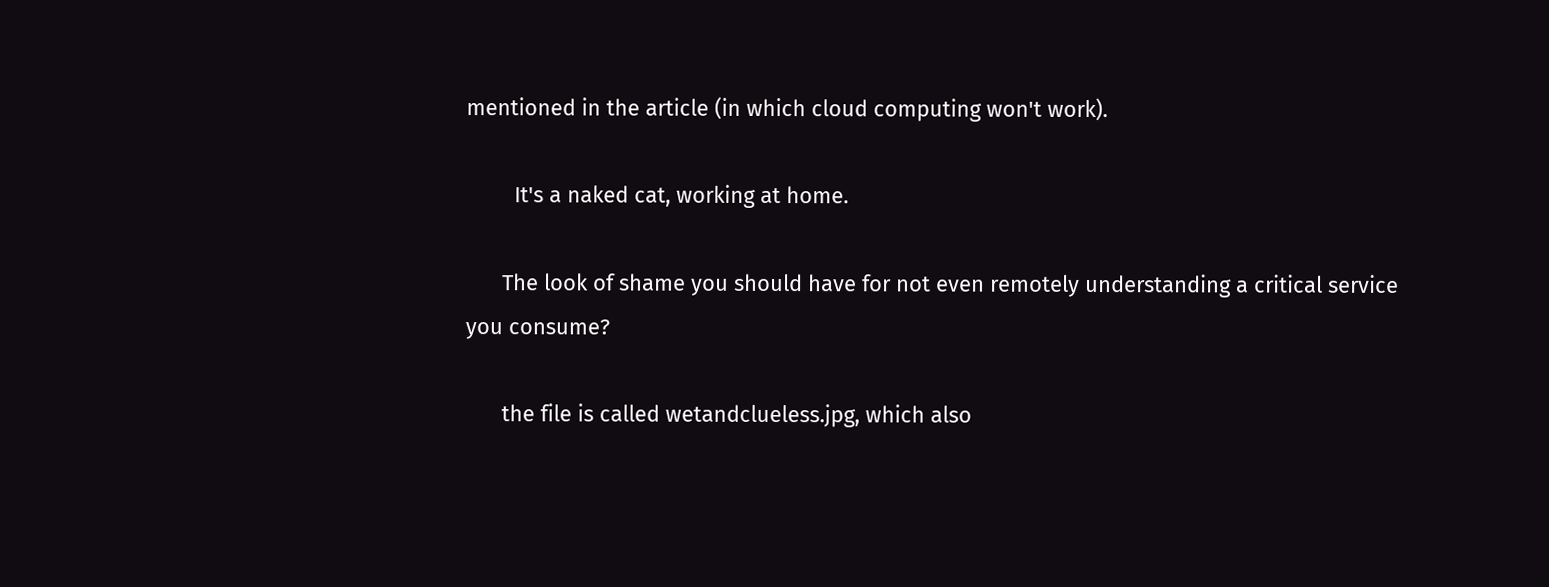mentioned in the article (in which cloud computing won't work).

        It's a naked cat, working at home.

      The look of shame you should have for not even remotely understanding a critical service you consume?

      the file is called wetandclueless.jpg, which also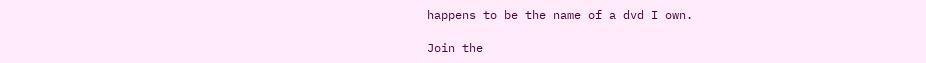happens to be the name of a dvd I own.

Join the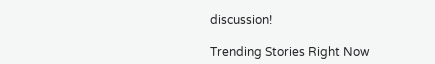discussion!

Trending Stories Right Now